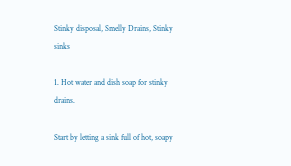Stinky disposal, Smelly Drains, Stinky sinks

1. Hot water and dish soap for stinky drains.

Start by letting a sink full of hot, soapy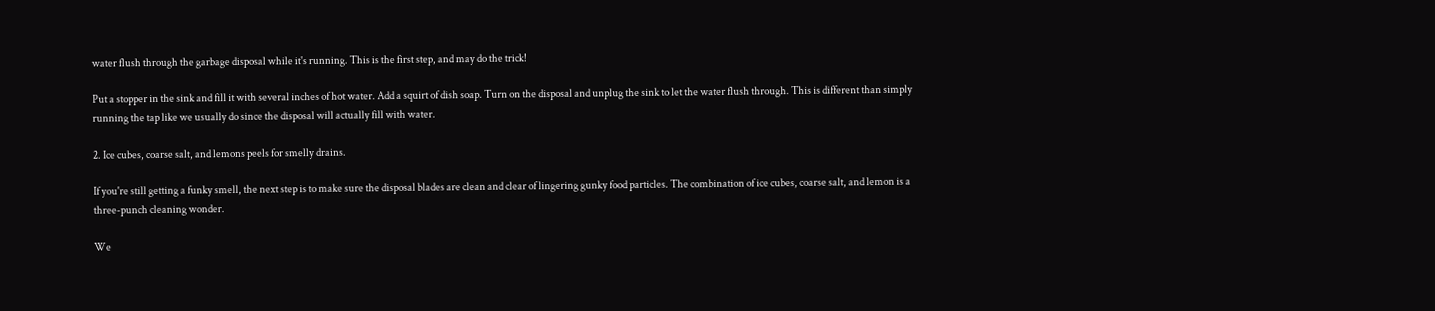water flush through the garbage disposal while it's running. This is the first step, and may do the trick!

Put a stopper in the sink and fill it with several inches of hot water. Add a squirt of dish soap. Turn on the disposal and unplug the sink to let the water flush through. This is different than simply running the tap like we usually do since the disposal will actually fill with water.

2. Ice cubes, coarse salt, and lemons peels for smelly drains.

If you're still getting a funky smell, the next step is to make sure the disposal blades are clean and clear of lingering gunky food particles. The combination of ice cubes, coarse salt, and lemon is a three-punch cleaning wonder.

We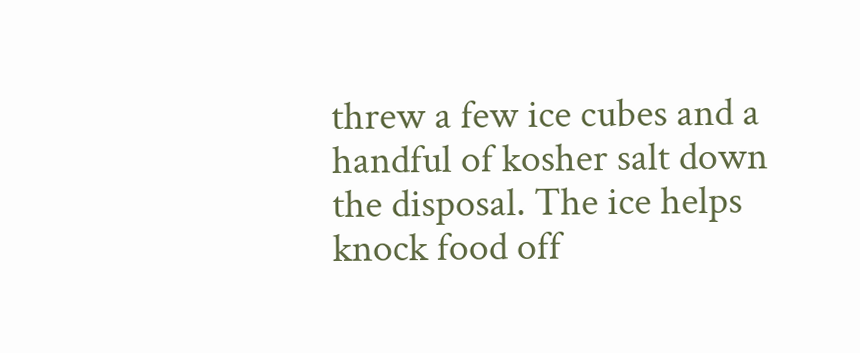threw a few ice cubes and a handful of kosher salt down the disposal. The ice helps knock food off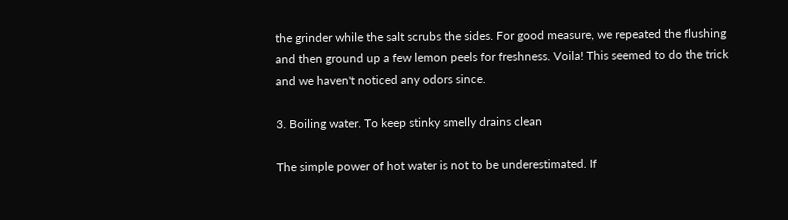the grinder while the salt scrubs the sides. For good measure, we repeated the flushing and then ground up a few lemon peels for freshness. Voila! This seemed to do the trick and we haven't noticed any odors since.

3. Boiling water. To keep stinky smelly drains clean

The simple power of hot water is not to be underestimated. If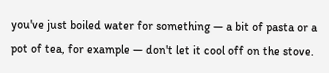you've just boiled water for something — a bit of pasta or a pot of tea, for example — don't let it cool off on the stove.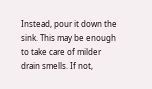Instead, pour it down the sink. This may be enough to take care of milder drain smells. If not,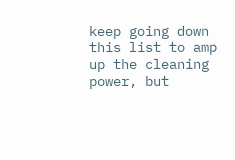keep going down this list to amp up the cleaning power, but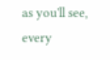as you'll see, every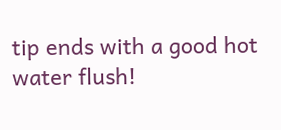tip ends with a good hot water flush!